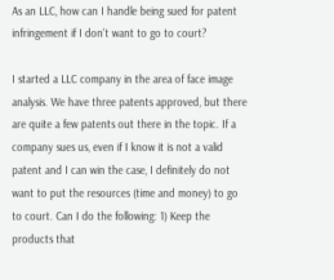As an LLC, how can I handle being sued for patent infringement if I don't want to go to court?

I started a LLC company in the area of face image analysis. We have three patents approved, but there are quite a few patents out there in the topic. If a company sues us, even if I know it is not a valid patent and I can win the case, I definitely do not want to put the resources (time and money) to go to court. Can I do the following: 1) Keep the products that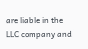are liable in the LLC company and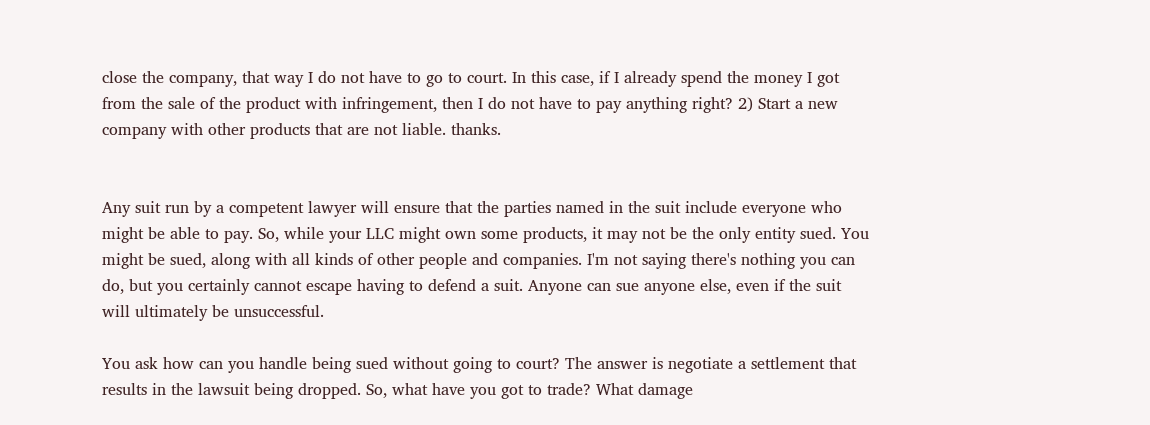close the company, that way I do not have to go to court. In this case, if I already spend the money I got from the sale of the product with infringement, then I do not have to pay anything right? 2) Start a new company with other products that are not liable. thanks.


Any suit run by a competent lawyer will ensure that the parties named in the suit include everyone who might be able to pay. So, while your LLC might own some products, it may not be the only entity sued. You might be sued, along with all kinds of other people and companies. I'm not saying there's nothing you can do, but you certainly cannot escape having to defend a suit. Anyone can sue anyone else, even if the suit will ultimately be unsuccessful.

You ask how can you handle being sued without going to court? The answer is negotiate a settlement that results in the lawsuit being dropped. So, what have you got to trade? What damage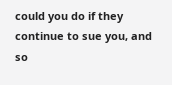could you do if they continue to sue you, and so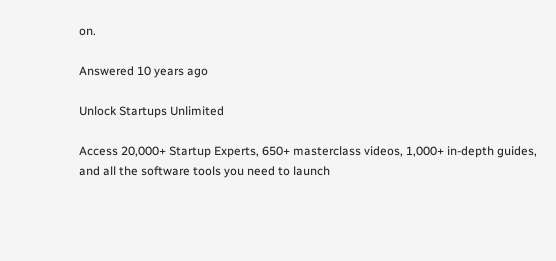on.

Answered 10 years ago

Unlock Startups Unlimited

Access 20,000+ Startup Experts, 650+ masterclass videos, 1,000+ in-depth guides, and all the software tools you need to launch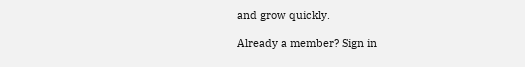and grow quickly.

Already a member? Sign in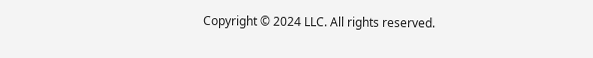Copyright © 2024 LLC. All rights reserved.